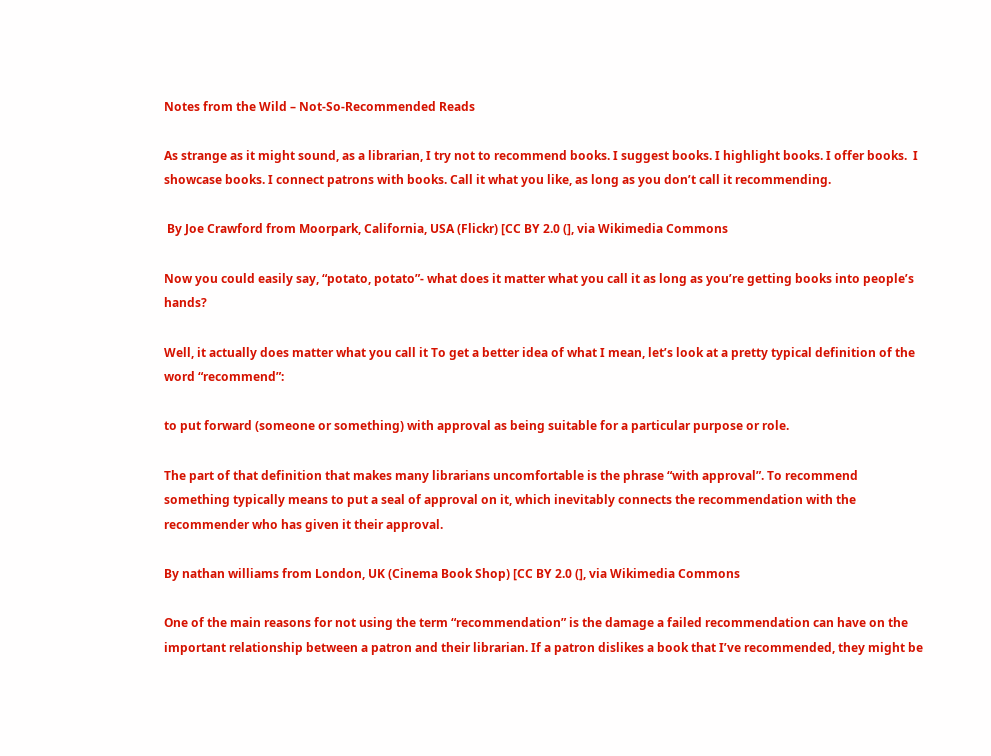Notes from the Wild – Not-So-Recommended Reads

As strange as it might sound, as a librarian, I try not to recommend books. I suggest books. I highlight books. I offer books.  I showcase books. I connect patrons with books. Call it what you like, as long as you don’t call it recommending.

 By Joe Crawford from Moorpark, California, USA (Flickr) [CC BY 2.0 (], via Wikimedia Commons

Now you could easily say, “potato, potato”- what does it matter what you call it as long as you’re getting books into people’s hands?

Well, it actually does matter what you call it To get a better idea of what I mean, let’s look at a pretty typical definition of the word “recommend”:

to put forward (someone or something) with approval as being suitable for a particular purpose or role.

The part of that definition that makes many librarians uncomfortable is the phrase “with approval”. To recommend something typically means to put a seal of approval on it, which inevitably connects the recommendation with the recommender who has given it their approval.

By nathan williams from London, UK (Cinema Book Shop) [CC BY 2.0 (], via Wikimedia Commons

One of the main reasons for not using the term “recommendation” is the damage a failed recommendation can have on the important relationship between a patron and their librarian. If a patron dislikes a book that I’ve recommended, they might be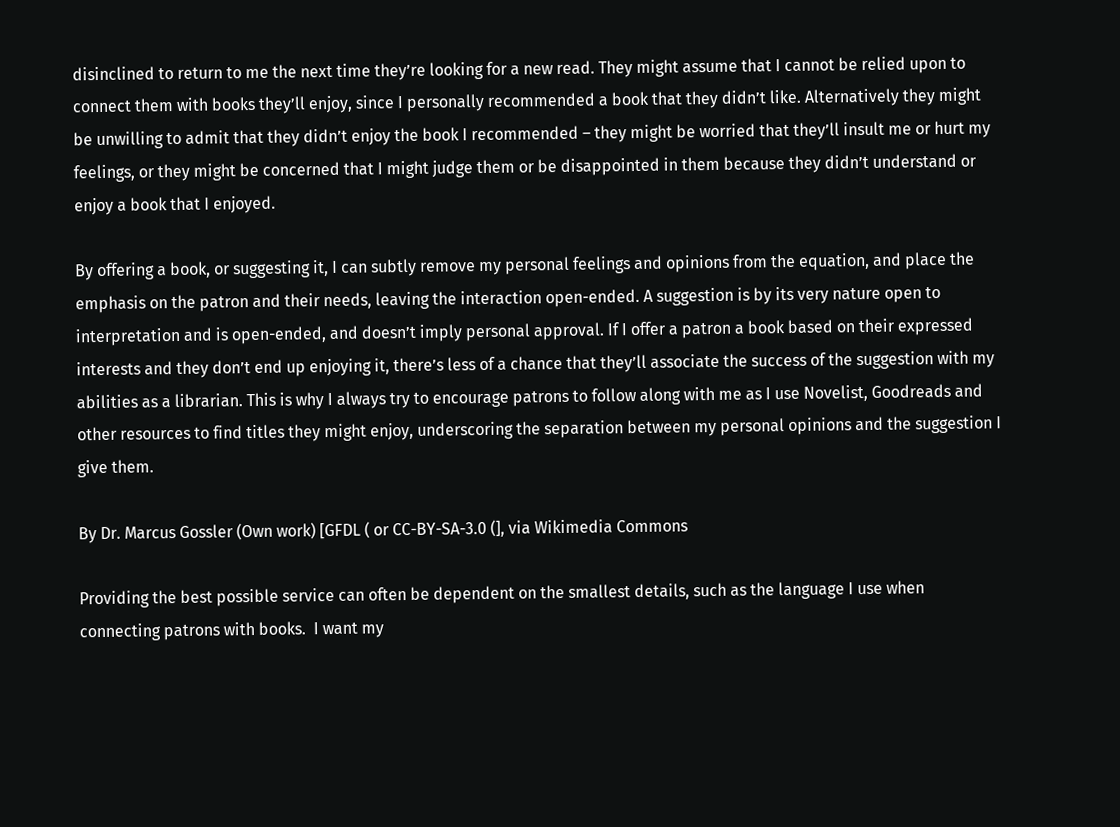disinclined to return to me the next time they’re looking for a new read. They might assume that I cannot be relied upon to connect them with books they’ll enjoy, since I personally recommended a book that they didn’t like. Alternatively they might be unwilling to admit that they didn’t enjoy the book I recommended – they might be worried that they’ll insult me or hurt my feelings, or they might be concerned that I might judge them or be disappointed in them because they didn’t understand or enjoy a book that I enjoyed.

By offering a book, or suggesting it, I can subtly remove my personal feelings and opinions from the equation, and place the emphasis on the patron and their needs, leaving the interaction open-ended. A suggestion is by its very nature open to interpretation and is open-ended, and doesn’t imply personal approval. If I offer a patron a book based on their expressed interests and they don’t end up enjoying it, there’s less of a chance that they’ll associate the success of the suggestion with my abilities as a librarian. This is why I always try to encourage patrons to follow along with me as I use Novelist, Goodreads and other resources to find titles they might enjoy, underscoring the separation between my personal opinions and the suggestion I give them.

By Dr. Marcus Gossler (Own work) [GFDL ( or CC-BY-SA-3.0 (], via Wikimedia Commons

Providing the best possible service can often be dependent on the smallest details, such as the language I use when connecting patrons with books.  I want my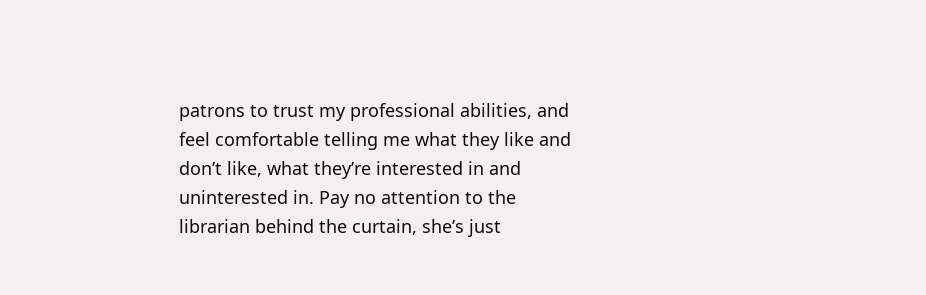patrons to trust my professional abilities, and feel comfortable telling me what they like and don’t like, what they’re interested in and uninterested in. Pay no attention to the librarian behind the curtain, she’s just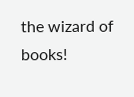the wizard of books!